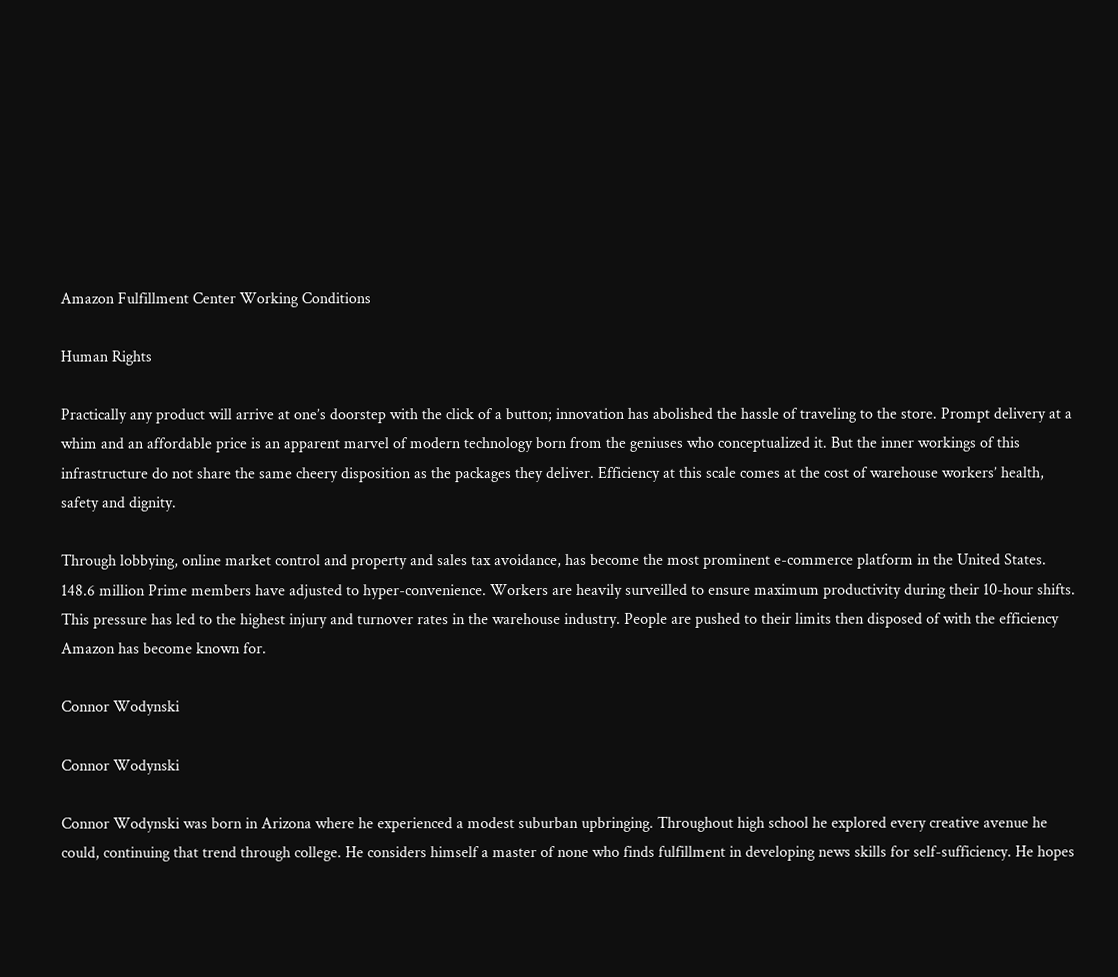Amazon Fulfillment Center Working Conditions

Human Rights

Practically any product will arrive at one’s doorstep with the click of a button; innovation has abolished the hassle of traveling to the store. Prompt delivery at a whim and an affordable price is an apparent marvel of modern technology born from the geniuses who conceptualized it. But the inner workings of this infrastructure do not share the same cheery disposition as the packages they deliver. Efficiency at this scale comes at the cost of warehouse workers’ health, safety and dignity.

Through lobbying, online market control and property and sales tax avoidance, has become the most prominent e-commerce platform in the United States. 148.6 million Prime members have adjusted to hyper-convenience. Workers are heavily surveilled to ensure maximum productivity during their 10-hour shifts. This pressure has led to the highest injury and turnover rates in the warehouse industry. People are pushed to their limits then disposed of with the efficiency Amazon has become known for.

Connor Wodynski

Connor Wodynski

Connor Wodynski was born in Arizona where he experienced a modest suburban upbringing. Throughout high school he explored every creative avenue he could, continuing that trend through college. He considers himself a master of none who finds fulfillment in developing news skills for self-sufficiency. He hopes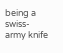being a swiss-army knife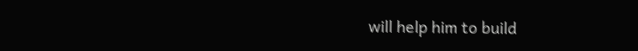will help him to build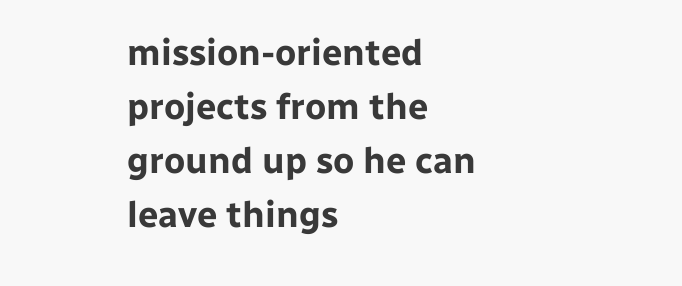mission-oriented projects from the ground up so he can leave things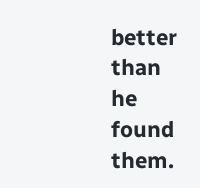better than he found them.